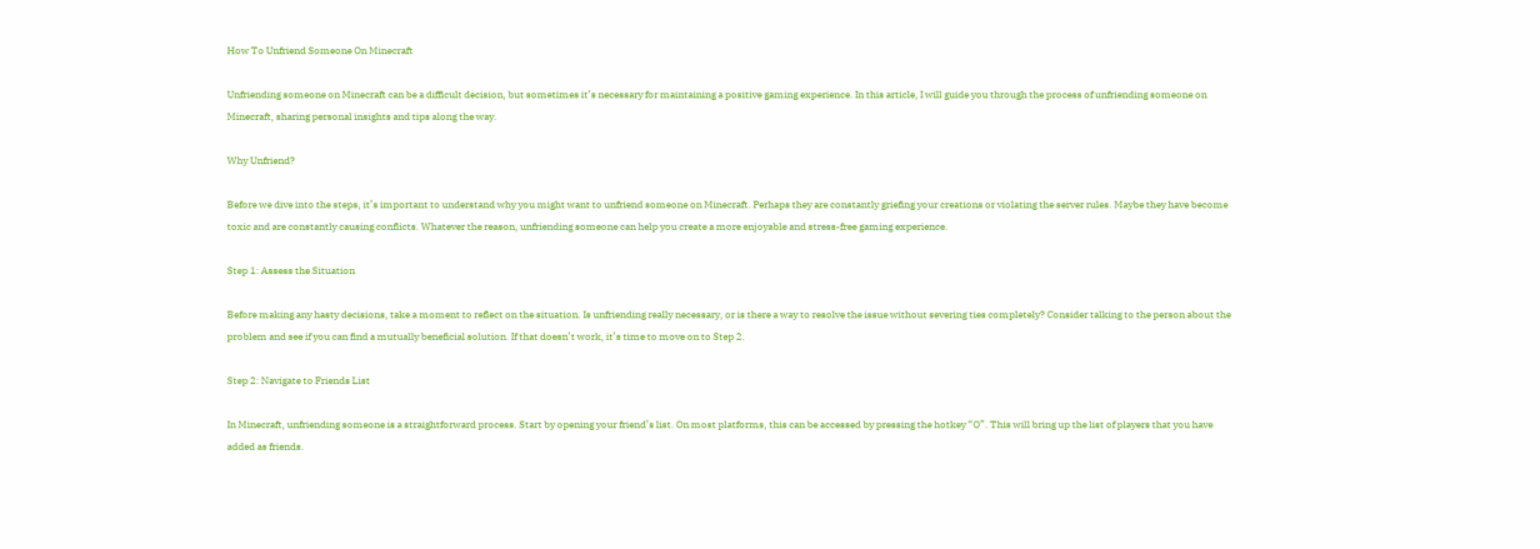How To Unfriend Someone On Minecraft

Unfriending someone on Minecraft can be a difficult decision, but sometimes it’s necessary for maintaining a positive gaming experience. In this article, I will guide you through the process of unfriending someone on Minecraft, sharing personal insights and tips along the way.

Why Unfriend?

Before we dive into the steps, it’s important to understand why you might want to unfriend someone on Minecraft. Perhaps they are constantly griefing your creations or violating the server rules. Maybe they have become toxic and are constantly causing conflicts. Whatever the reason, unfriending someone can help you create a more enjoyable and stress-free gaming experience.

Step 1: Assess the Situation

Before making any hasty decisions, take a moment to reflect on the situation. Is unfriending really necessary, or is there a way to resolve the issue without severing ties completely? Consider talking to the person about the problem and see if you can find a mutually beneficial solution. If that doesn’t work, it’s time to move on to Step 2.

Step 2: Navigate to Friends List

In Minecraft, unfriending someone is a straightforward process. Start by opening your friend’s list. On most platforms, this can be accessed by pressing the hotkey “O”. This will bring up the list of players that you have added as friends.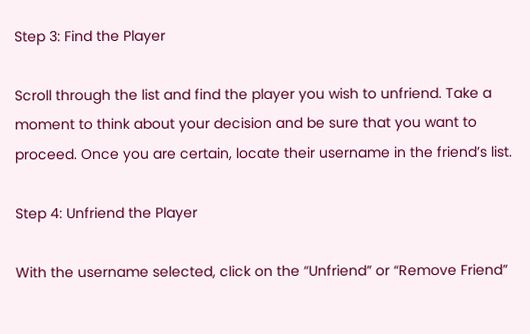Step 3: Find the Player

Scroll through the list and find the player you wish to unfriend. Take a moment to think about your decision and be sure that you want to proceed. Once you are certain, locate their username in the friend’s list.

Step 4: Unfriend the Player

With the username selected, click on the “Unfriend” or “Remove Friend”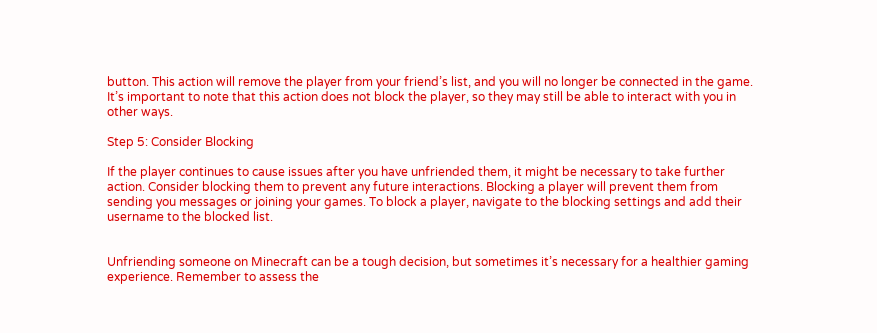button. This action will remove the player from your friend’s list, and you will no longer be connected in the game. It’s important to note that this action does not block the player, so they may still be able to interact with you in other ways.

Step 5: Consider Blocking

If the player continues to cause issues after you have unfriended them, it might be necessary to take further action. Consider blocking them to prevent any future interactions. Blocking a player will prevent them from sending you messages or joining your games. To block a player, navigate to the blocking settings and add their username to the blocked list.


Unfriending someone on Minecraft can be a tough decision, but sometimes it’s necessary for a healthier gaming experience. Remember to assess the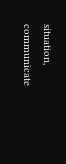situation, communicate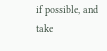if possible, and take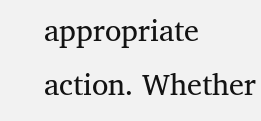appropriate action. Whether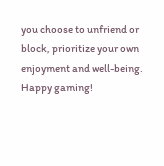you choose to unfriend or block, prioritize your own enjoyment and well-being. Happy gaming!